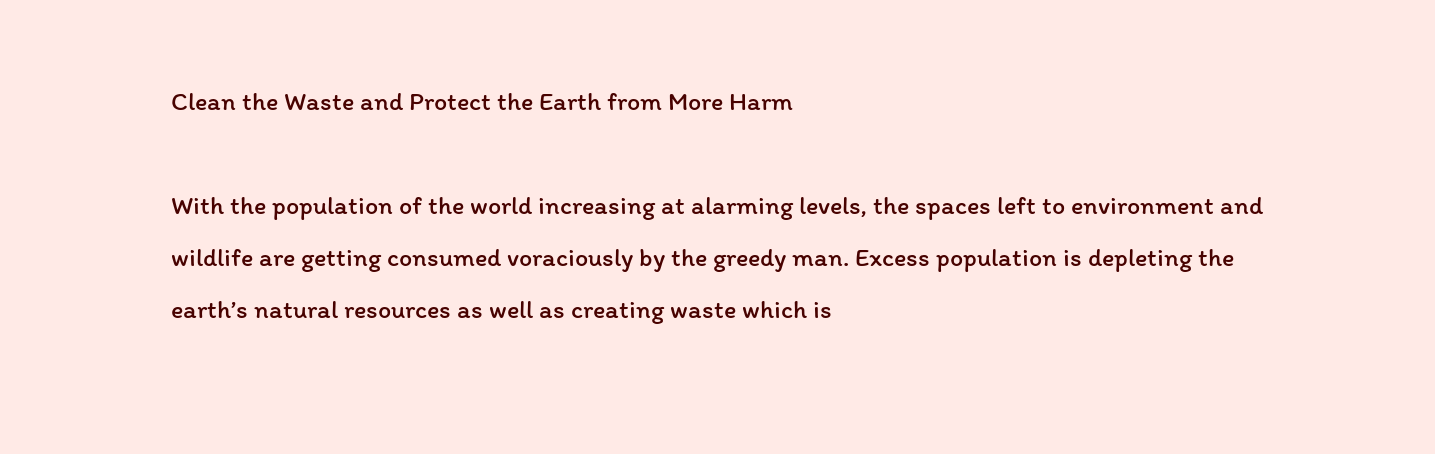Clean the Waste and Protect the Earth from More Harm

With the population of the world increasing at alarming levels, the spaces left to environment and wildlife are getting consumed voraciously by the greedy man. Excess population is depleting the earth’s natural resources as well as creating waste which is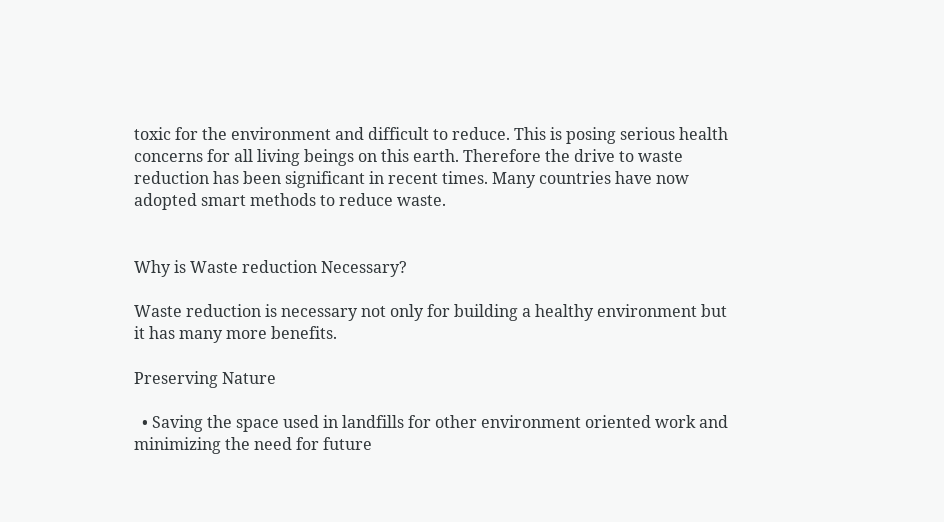toxic for the environment and difficult to reduce. This is posing serious health concerns for all living beings on this earth. Therefore the drive to waste reduction has been significant in recent times. Many countries have now adopted smart methods to reduce waste.


Why is Waste reduction Necessary?

Waste reduction is necessary not only for building a healthy environment but it has many more benefits.

Preserving Nature

  • Saving the space used in landfills for other environment oriented work and minimizing the need for future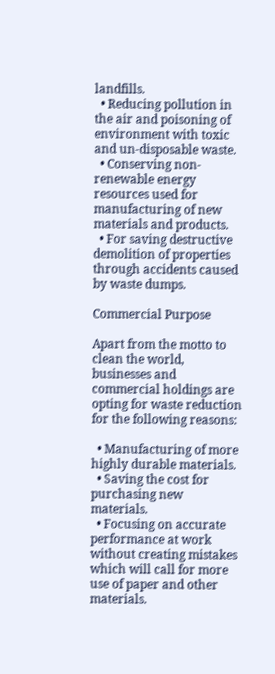landfills.
  • Reducing pollution in the air and poisoning of environment with toxic and un-disposable waste.
  • Conserving non-renewable energy resources used for manufacturing of new materials and products.
  • For saving destructive demolition of properties through accidents caused by waste dumps.

Commercial Purpose

Apart from the motto to clean the world, businesses and commercial holdings are opting for waste reduction for the following reasons:

  • Manufacturing of more highly durable materials.
  • Saving the cost for purchasing new materials.
  • Focusing on accurate performance at work without creating mistakes which will call for more use of paper and other materials.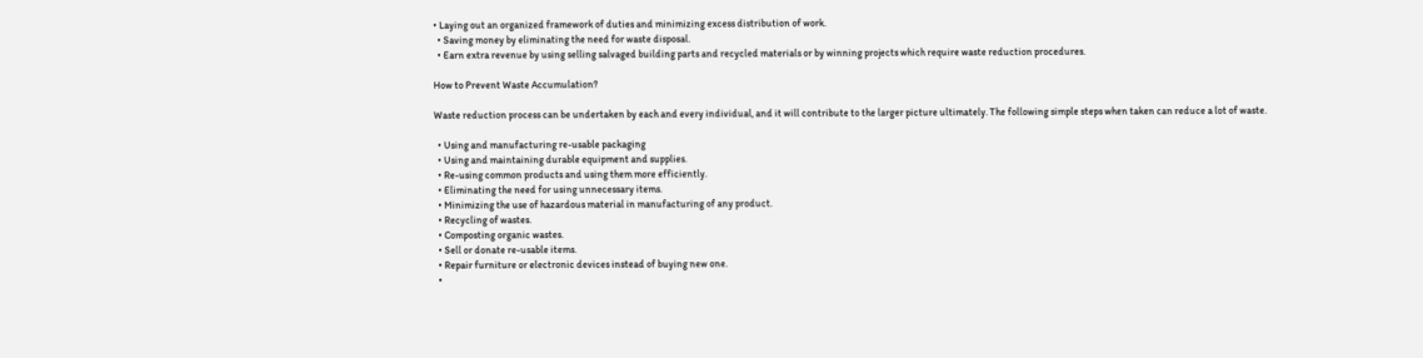• Laying out an organized framework of duties and minimizing excess distribution of work.
  • Saving money by eliminating the need for waste disposal.
  • Earn extra revenue by using selling salvaged building parts and recycled materials or by winning projects which require waste reduction procedures.

How to Prevent Waste Accumulation?

Waste reduction process can be undertaken by each and every individual, and it will contribute to the larger picture ultimately. The following simple steps when taken can reduce a lot of waste.

  • Using and manufacturing re-usable packaging
  • Using and maintaining durable equipment and supplies.
  • Re-using common products and using them more efficiently.
  • Eliminating the need for using unnecessary items.
  • Minimizing the use of hazardous material in manufacturing of any product.
  • Recycling of wastes.
  • Composting organic wastes.
  • Sell or donate re-usable items.
  • Repair furniture or electronic devices instead of buying new one.
  •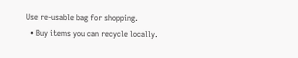Use re-usable bag for shopping.
  • Buy items you can recycle locally.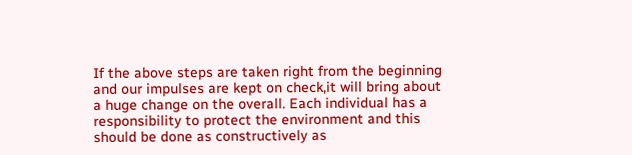If the above steps are taken right from the beginning and our impulses are kept on check,it will bring about a huge change on the overall. Each individual has a responsibility to protect the environment and this should be done as constructively as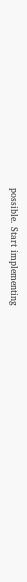possible. Start implementing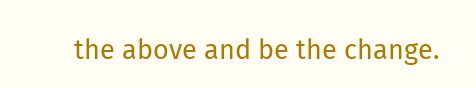the above and be the change.